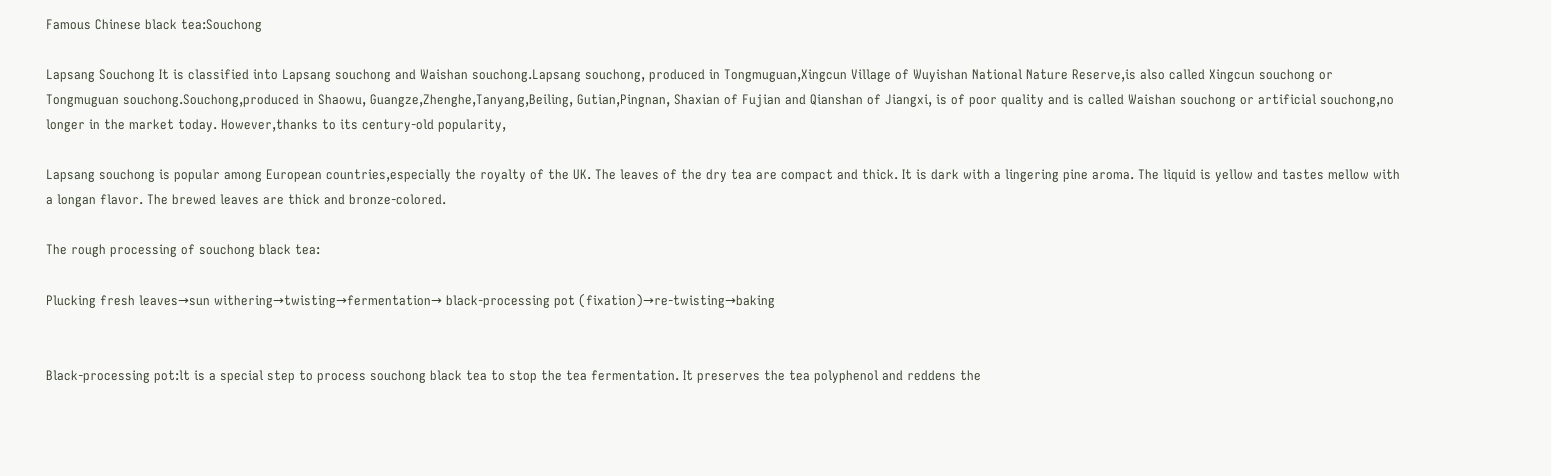Famous Chinese black tea:Souchong

Lapsang Souchong It is classified into Lapsang souchong and Waishan souchong.Lapsang souchong, produced in Tongmuguan,Xingcun Village of Wuyishan National Nature Reserve,is also called Xingcun souchong or Tongmuguan souchong.Souchong,produced in Shaowu, Guangze,Zhenghe,Tanyang,Beiling, Gutian,Pingnan, Shaxian of Fujian and Qianshan of Jiangxi, is of poor quality and is called Waishan souchong or artificial souchong,no longer in the market today. However,thanks to its century-old popularity,

Lapsang souchong is popular among European countries,especially the royalty of the UK. The leaves of the dry tea are compact and thick. It is dark with a lingering pine aroma. The liquid is yellow and tastes mellow with a longan flavor. The brewed leaves are thick and bronze-colored.

The rough processing of souchong black tea:

Plucking fresh leaves→sun withering→twisting→fermentation→ black-processing pot (fixation)→re-twisting→baking


Black-processing pot:lt is a special step to process souchong black tea to stop the tea fermentation. It preserves the tea polyphenol and reddens the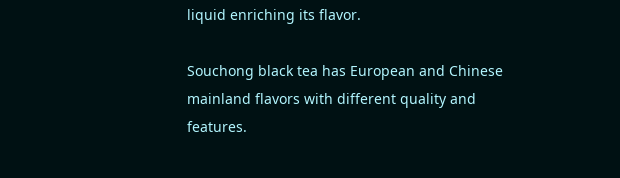liquid enriching its flavor.

Souchong black tea has European and Chinese mainland flavors with different quality and features.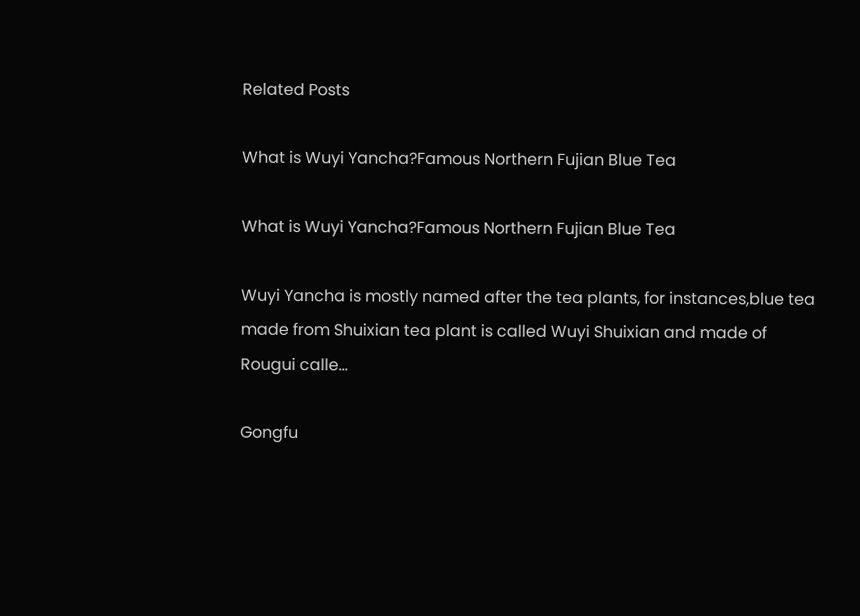Related Posts

What is Wuyi Yancha?Famous Northern Fujian Blue Tea

What is Wuyi Yancha?Famous Northern Fujian Blue Tea

Wuyi Yancha is mostly named after the tea plants, for instances,blue tea made from Shuixian tea plant is called Wuyi Shuixian and made of Rougui calle...

Gongfu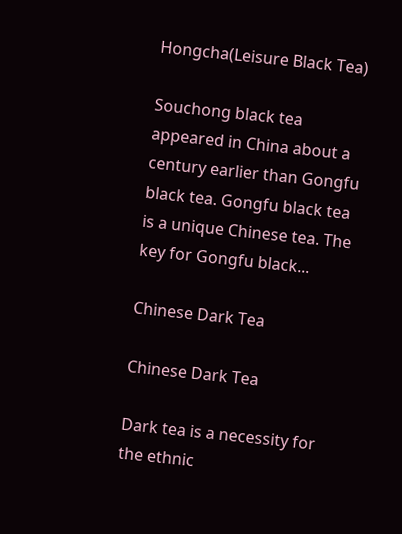Hongcha(Leisure Black Tea)

Souchong black tea appeared in China about a century earlier than Gongfu black tea. Gongfu black tea is a unique Chinese tea. The key for Gongfu black...

Chinese Dark Tea

Chinese Dark Tea

Dark tea is a necessity for the ethnic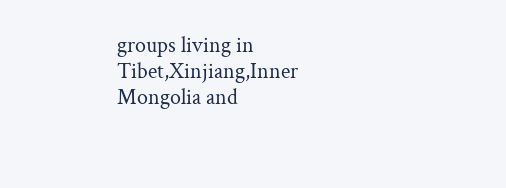groups living in Tibet,Xinjiang,Inner Mongolia and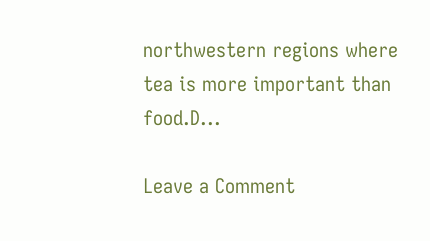northwestern regions where tea is more important than food.D...

Leave a Comment